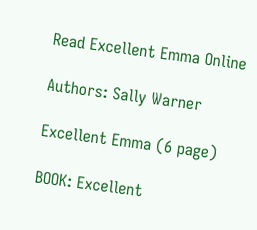Read Excellent Emma Online

Authors: Sally Warner

Excellent Emma (6 page)

BOOK: Excellent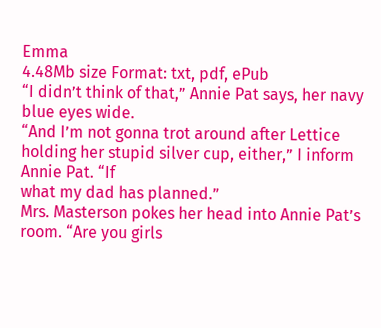Emma
4.48Mb size Format: txt, pdf, ePub
“I didn’t think of that,” Annie Pat says, her navy blue eyes wide.
“And I’m not gonna trot around after Lettice holding her stupid silver cup, either,” I inform Annie Pat. “If
what my dad has planned.”
Mrs. Masterson pokes her head into Annie Pat’s room. “Are you girls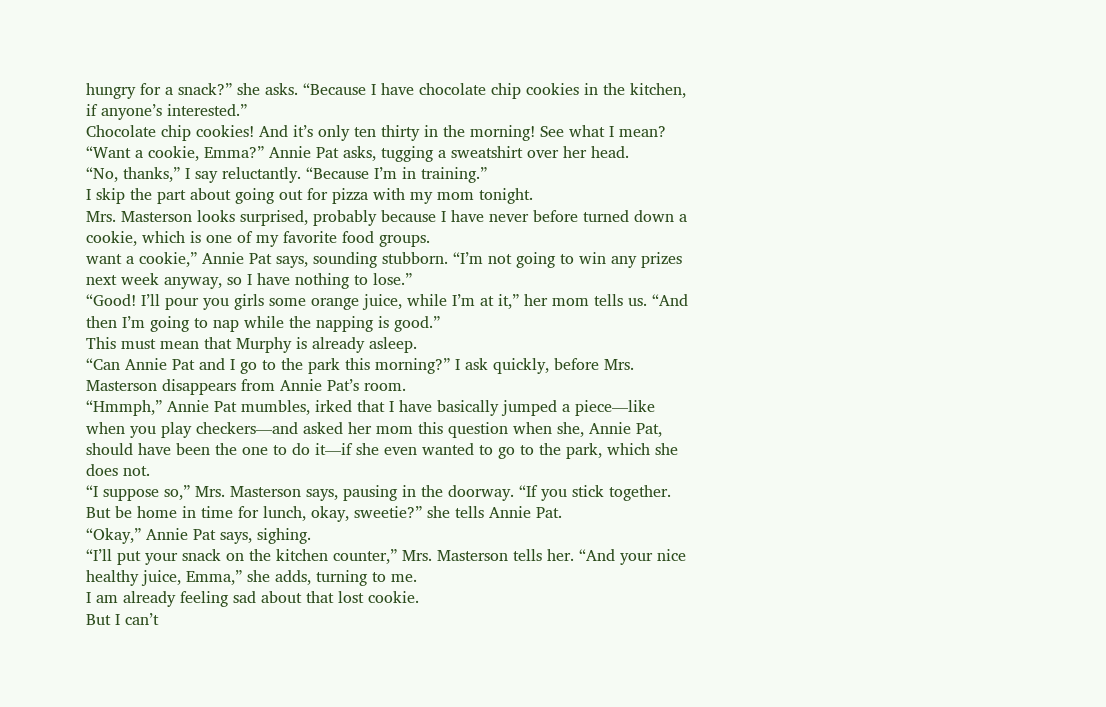hungry for a snack?” she asks. “Because I have chocolate chip cookies in the kitchen, if anyone’s interested.”
Chocolate chip cookies! And it’s only ten thirty in the morning! See what I mean?
“Want a cookie, Emma?” Annie Pat asks, tugging a sweatshirt over her head.
“No, thanks,” I say reluctantly. “Because I’m in training.”
I skip the part about going out for pizza with my mom tonight.
Mrs. Masterson looks surprised, probably because I have never before turned down a cookie, which is one of my favorite food groups.
want a cookie,” Annie Pat says, sounding stubborn. “I’m not going to win any prizes next week anyway, so I have nothing to lose.”
“Good! I’ll pour you girls some orange juice, while I’m at it,” her mom tells us. “And then I’m going to nap while the napping is good.”
This must mean that Murphy is already asleep.
“Can Annie Pat and I go to the park this morning?” I ask quickly, before Mrs. Masterson disappears from Annie Pat’s room.
“Hmmph,” Annie Pat mumbles, irked that I have basically jumped a piece—like when you play checkers—and asked her mom this question when she, Annie Pat, should have been the one to do it—if she even wanted to go to the park, which she does not.
“I suppose so,” Mrs. Masterson says, pausing in the doorway. “If you stick together. But be home in time for lunch, okay, sweetie?” she tells Annie Pat.
“Okay,” Annie Pat says, sighing.
“I’ll put your snack on the kitchen counter,” Mrs. Masterson tells her. “And your nice healthy juice, Emma,” she adds, turning to me.
I am already feeling sad about that lost cookie.
But I can’t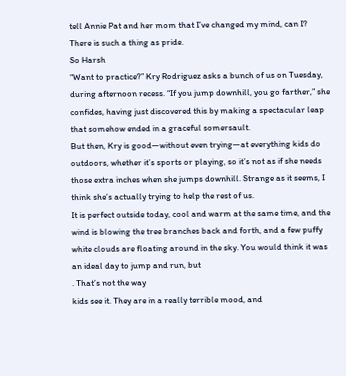tell Annie Pat and her mom that I’ve changed my mind, can I?
There is such a thing as pride.
So Harsh
“Want to practice?” Kry Rodriguez asks a bunch of us on Tuesday, during afternoon recess. “If you jump downhill, you go farther,” she confides, having just discovered this by making a spectacular leap that somehow ended in a graceful somersault.
But then, Kry is good—without even trying—at everything kids do outdoors, whether it’s sports or playing, so it’s not as if she needs those extra inches when she jumps downhill. Strange as it seems, I think she’s actually trying to help the rest of us.
It is perfect outside today, cool and warm at the same time, and the wind is blowing the tree branches back and forth, and a few puffy white clouds are floating around in the sky. You would think it was an ideal day to jump and run, but
. That’s not the way
kids see it. They are in a really terrible mood, and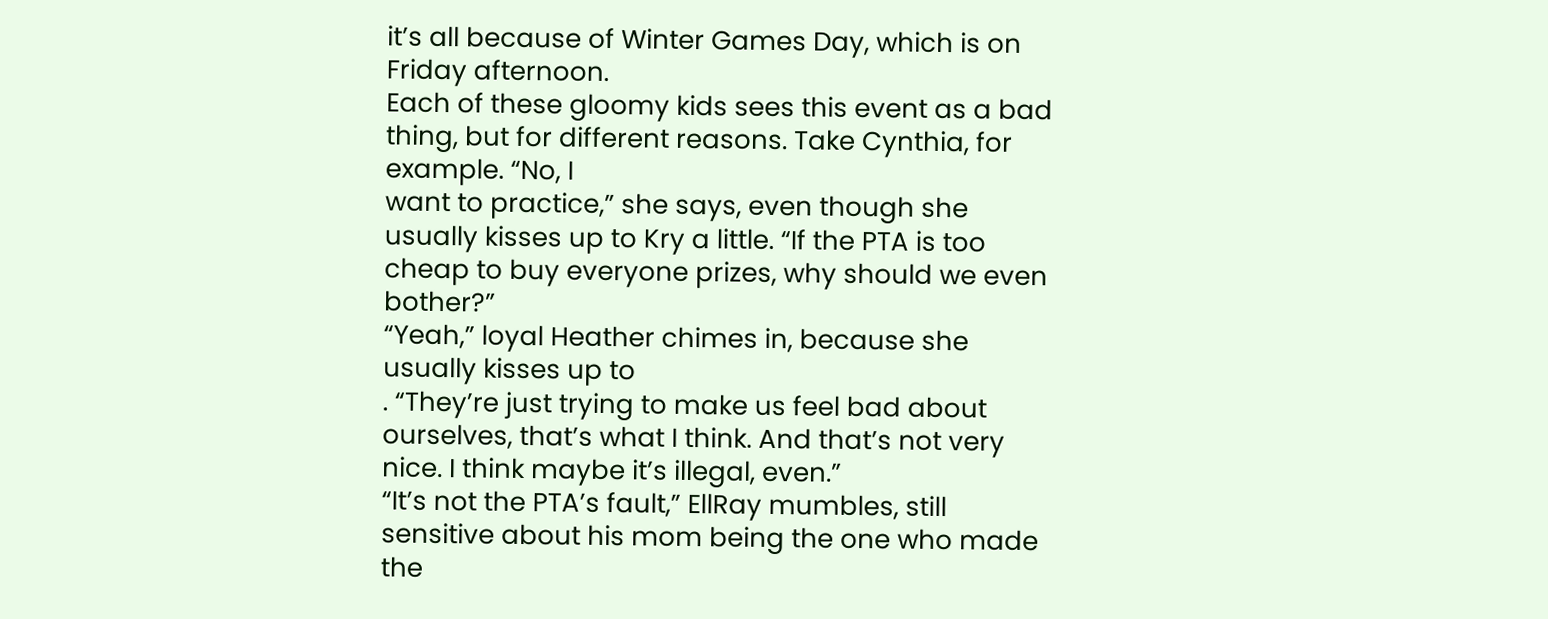it’s all because of Winter Games Day, which is on Friday afternoon.
Each of these gloomy kids sees this event as a bad thing, but for different reasons. Take Cynthia, for example. “No, I
want to practice,” she says, even though she usually kisses up to Kry a little. “If the PTA is too cheap to buy everyone prizes, why should we even bother?”
“Yeah,” loyal Heather chimes in, because she usually kisses up to
. “They’re just trying to make us feel bad about ourselves, that’s what I think. And that’s not very nice. I think maybe it’s illegal, even.”
“It’s not the PTA’s fault,” EllRay mumbles, still sensitive about his mom being the one who made the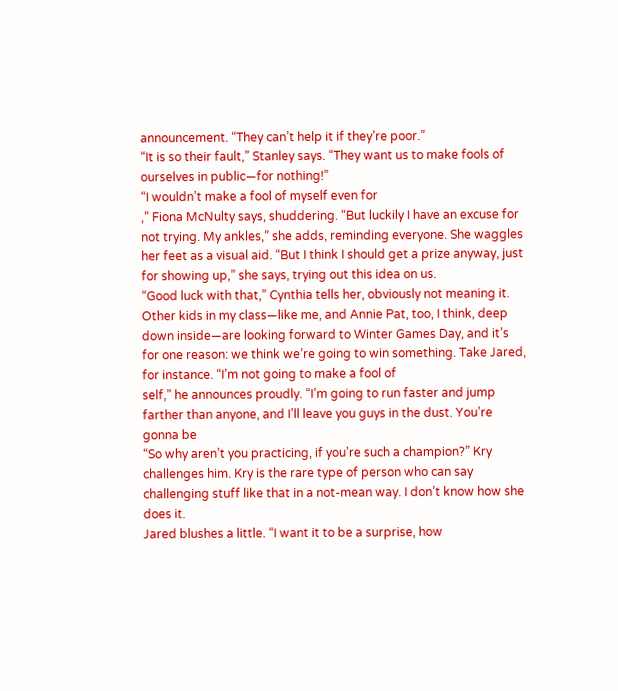announcement. “They can’t help it if they’re poor.”
“It is so their fault,” Stanley says. “They want us to make fools of ourselves in public—for nothing!”
“I wouldn’t make a fool of myself even for
,” Fiona McNulty says, shuddering. “But luckily I have an excuse for not trying. My ankles,” she adds, reminding everyone. She waggles her feet as a visual aid. “But I think I should get a prize anyway, just for showing up,” she says, trying out this idea on us.
“Good luck with that,” Cynthia tells her, obviously not meaning it.
Other kids in my class—like me, and Annie Pat, too, I think, deep down inside—are looking forward to Winter Games Day, and it’s for one reason: we think we’re going to win something. Take Jared, for instance. “I’m not going to make a fool of
self,” he announces proudly. “I’m going to run faster and jump farther than anyone, and I’ll leave you guys in the dust. You’re gonna be
“So why aren’t you practicing, if you’re such a champion?” Kry challenges him. Kry is the rare type of person who can say challenging stuff like that in a not-mean way. I don’t know how she does it.
Jared blushes a little. “I want it to be a surprise, how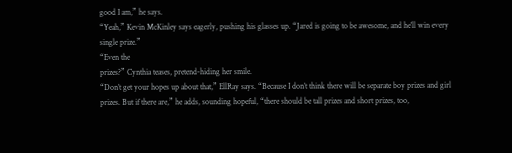good I am,” he says.
“Yeah,” Kevin McKinley says eagerly, pushing his glasses up. “Jared is going to be awesome, and he’ll win every single prize.”
“Even the
prizes?” Cynthia teases, pretend-hiding her smile.
“Don’t get your hopes up about that,” EllRay says. “Because I don’t think there will be separate boy prizes and girl prizes. But if there are,” he adds, sounding hopeful, “there should be tall prizes and short prizes, too,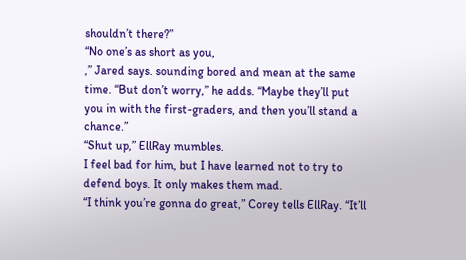shouldn’t there?”
“No one’s as short as you,
,” Jared says. sounding bored and mean at the same time. “But don’t worry,” he adds. “Maybe they’ll put you in with the first-graders, and then you’ll stand a chance.”
“Shut up,” EllRay mumbles.
I feel bad for him, but I have learned not to try to defend boys. It only makes them mad.
“I think you’re gonna do great,” Corey tells EllRay. “It’ll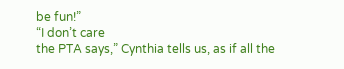be fun!”
“I don’t care
the PTA says,” Cynthia tells us, as if all the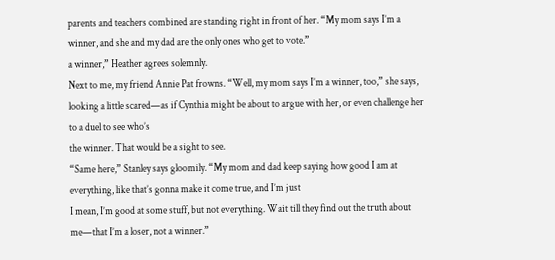parents and teachers combined are standing right in front of her. “My mom says I’m a winner, and she and my dad are the only ones who get to vote.”
a winner,” Heather agrees solemnly.
Next to me, my friend Annie Pat frowns. “Well, my mom says I’m a winner, too,” she says, looking a little scared—as if Cynthia might be about to argue with her, or even challenge her to a duel to see who’s
the winner. That would be a sight to see.
“Same here,” Stanley says gloomily. “My mom and dad keep saying how good I am at everything, like that’s gonna make it come true, and I’m just
I mean, I’m good at some stuff, but not everything. Wait till they find out the truth about me—that I’m a loser, not a winner.”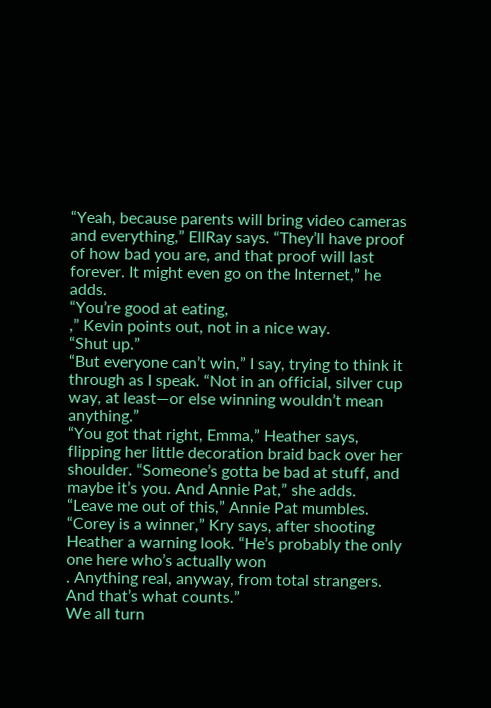“Yeah, because parents will bring video cameras and everything,” EllRay says. “They’ll have proof of how bad you are, and that proof will last forever. It might even go on the Internet,” he adds.
“You’re good at eating,
,” Kevin points out, not in a nice way.
“Shut up.”
“But everyone can’t win,” I say, trying to think it through as I speak. “Not in an official, silver cup way, at least—or else winning wouldn’t mean anything.”
“You got that right, Emma,” Heather says, flipping her little decoration braid back over her shoulder. “Someone’s gotta be bad at stuff, and maybe it’s you. And Annie Pat,” she adds.
“Leave me out of this,” Annie Pat mumbles.
“Corey is a winner,” Kry says, after shooting Heather a warning look. “He’s probably the only one here who’s actually won
. Anything real, anyway, from total strangers. And that’s what counts.”
We all turn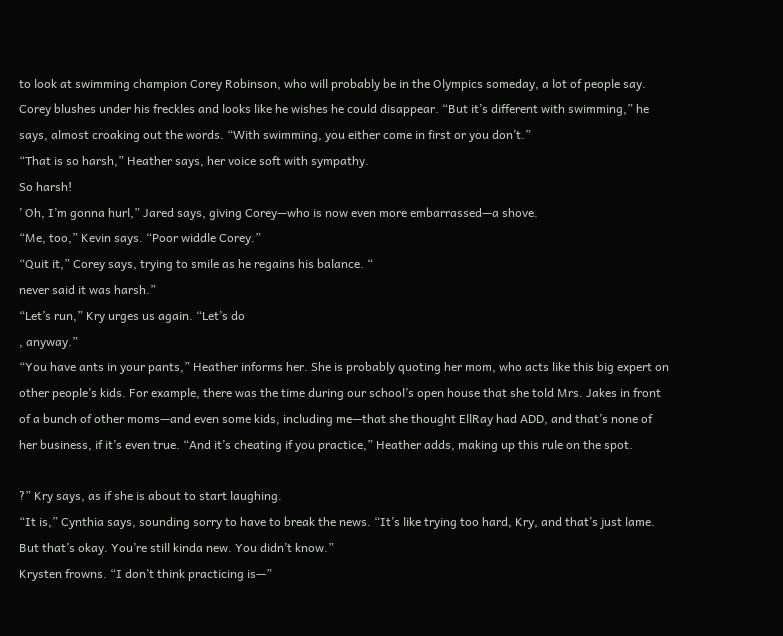to look at swimming champion Corey Robinson, who will probably be in the Olympics someday, a lot of people say. Corey blushes under his freckles and looks like he wishes he could disappear. “But it’s different with swimming,” he says, almost croaking out the words. “With swimming, you either come in first or you don’t.”
“That is so harsh,” Heather says, her voice soft with sympathy.
So harsh!
’ Oh, I’m gonna hurl,” Jared says, giving Corey—who is now even more embarrassed—a shove.
“Me, too,” Kevin says. “Poor widdle Corey.”
“Quit it,” Corey says, trying to smile as he regains his balance. “
never said it was harsh.”
“Let’s run,” Kry urges us again. “Let’s do
, anyway.”
“You have ants in your pants,” Heather informs her. She is probably quoting her mom, who acts like this big expert on other people’s kids. For example, there was the time during our school’s open house that she told Mrs. Jakes in front of a bunch of other moms—and even some kids, including me—that she thought EllRay had ADD, and that’s none of her business, if it’s even true. “And it’s cheating if you practice,” Heather adds, making up this rule on the spot.

?” Kry says, as if she is about to start laughing.
“It is,” Cynthia says, sounding sorry to have to break the news. “It’s like trying too hard, Kry, and that’s just lame. But that’s okay. You’re still kinda new. You didn’t know.”
Krysten frowns. “I don’t think practicing is—”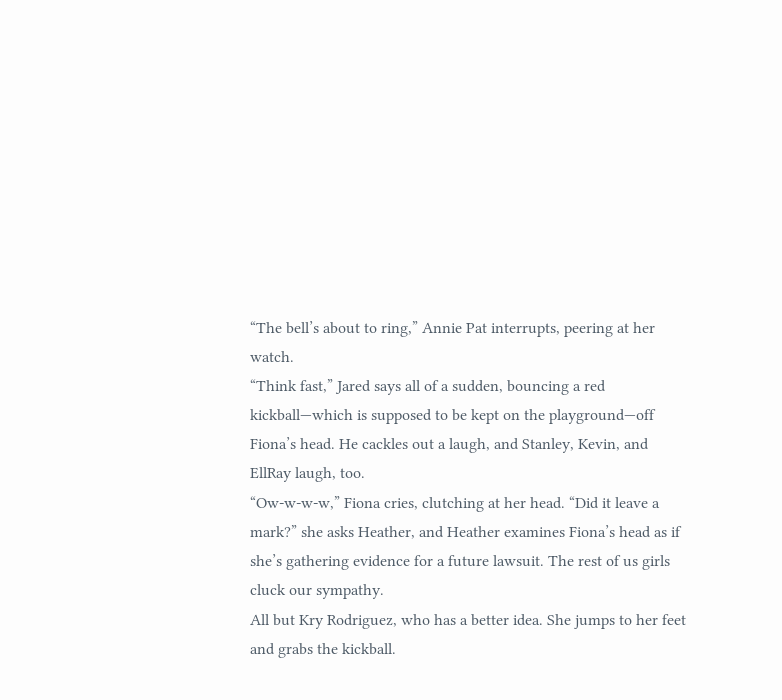“The bell’s about to ring,” Annie Pat interrupts, peering at her watch.
“Think fast,” Jared says all of a sudden, bouncing a red kickball—which is supposed to be kept on the playground—off Fiona’s head. He cackles out a laugh, and Stanley, Kevin, and EllRay laugh, too.
“Ow-w-w-w,” Fiona cries, clutching at her head. “Did it leave a mark?” she asks Heather, and Heather examines Fiona’s head as if she’s gathering evidence for a future lawsuit. The rest of us girls cluck our sympathy.
All but Kry Rodriguez, who has a better idea. She jumps to her feet and grabs the kickball.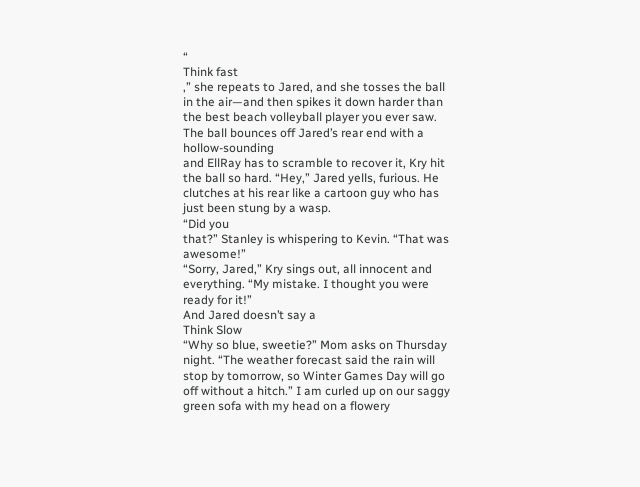“
Think fast
,” she repeats to Jared, and she tosses the ball in the air—and then spikes it down harder than the best beach volleyball player you ever saw.
The ball bounces off Jared’s rear end with a hollow-sounding
and EllRay has to scramble to recover it, Kry hit the ball so hard. “Hey,” Jared yells, furious. He clutches at his rear like a cartoon guy who has just been stung by a wasp.
“Did you
that?” Stanley is whispering to Kevin. “That was awesome!”
“Sorry, Jared,” Kry sings out, all innocent and everything. “My mistake. I thought you were ready for it!”
And Jared doesn’t say a
Think Slow
“Why so blue, sweetie?” Mom asks on Thursday night. “The weather forecast said the rain will stop by tomorrow, so Winter Games Day will go off without a hitch.” I am curled up on our saggy green sofa with my head on a flowery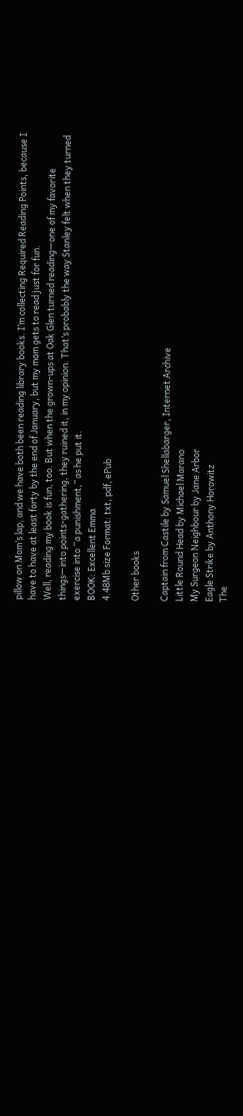pillow on Mom’s lap, and we have both been reading library books. I’m collecting Required Reading Points, because I have to have at least forty by the end of January, but my mom gets to read just for fun.
Well, reading my book is fun, too. But when the grown-ups at Oak Glen turned reading—one of my favorite things—into points-gathering, they ruined it, in my opinion. That’s probably the way Stanley felt when they turned exercise into “a punishment,” as he put it.
BOOK: Excellent Emma
4.48Mb size Format: txt, pdf, ePub

Other books

Captain from Castile by Samuel Shellabarger, Internet Archive
Little Round Head by Michael Marano
My Surgeon Neighbour by Jane Arbor
Eagle Strike by Anthony Horowitz
The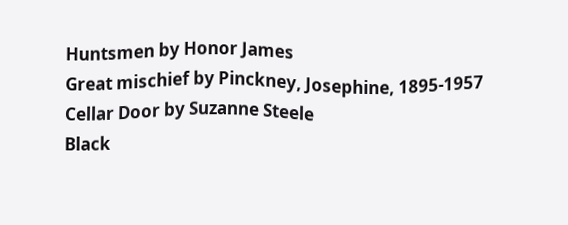Huntsmen by Honor James
Great mischief by Pinckney, Josephine, 1895-1957
Cellar Door by Suzanne Steele
Black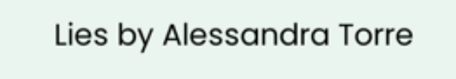Lies by Alessandra Torre